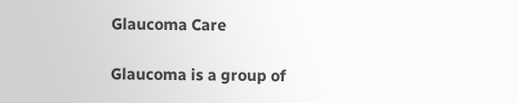Glaucoma Care

Glaucoma is a group of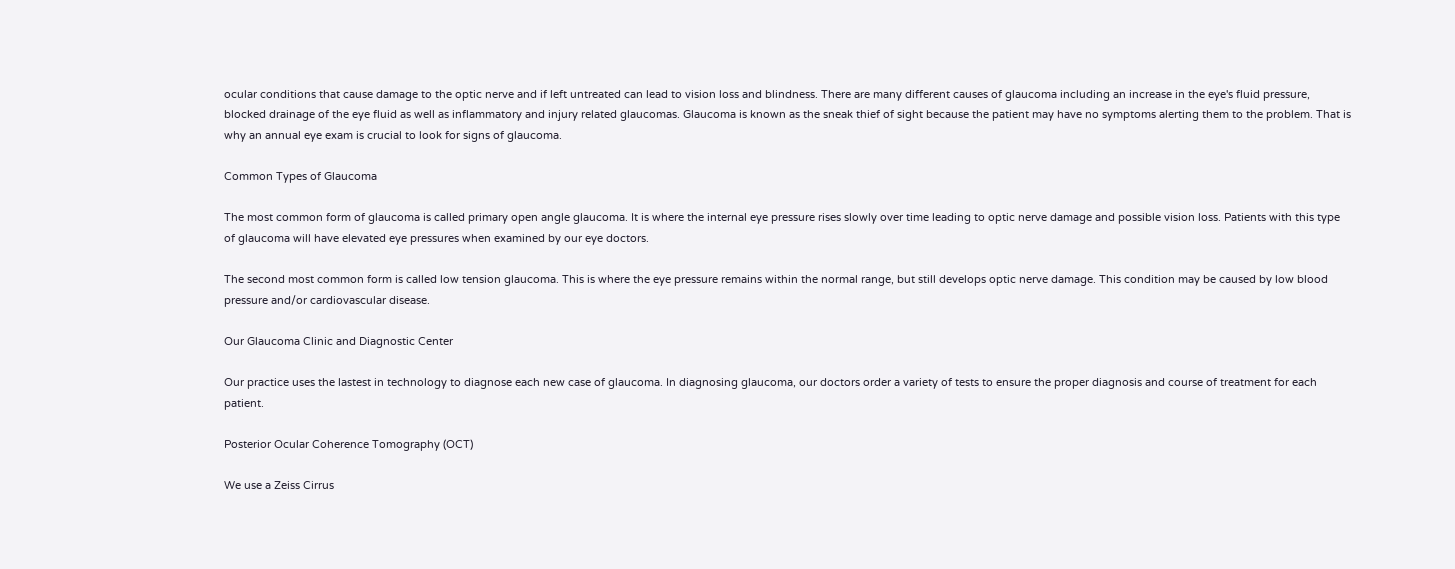ocular conditions that cause damage to the optic nerve and if left untreated can lead to vision loss and blindness. There are many different causes of glaucoma including an increase in the eye's fluid pressure, blocked drainage of the eye fluid as well as inflammatory and injury related glaucomas. Glaucoma is known as the sneak thief of sight because the patient may have no symptoms alerting them to the problem. That is why an annual eye exam is crucial to look for signs of glaucoma.

Common Types of Glaucoma

The most common form of glaucoma is called primary open angle glaucoma. It is where the internal eye pressure rises slowly over time leading to optic nerve damage and possible vision loss. Patients with this type of glaucoma will have elevated eye pressures when examined by our eye doctors.

The second most common form is called low tension glaucoma. This is where the eye pressure remains within the normal range, but still develops optic nerve damage. This condition may be caused by low blood pressure and/or cardiovascular disease.

Our Glaucoma Clinic and Diagnostic Center

Our practice uses the lastest in technology to diagnose each new case of glaucoma. In diagnosing glaucoma, our doctors order a variety of tests to ensure the proper diagnosis and course of treatment for each patient.

Posterior Ocular Coherence Tomography (OCT)

We use a Zeiss Cirrus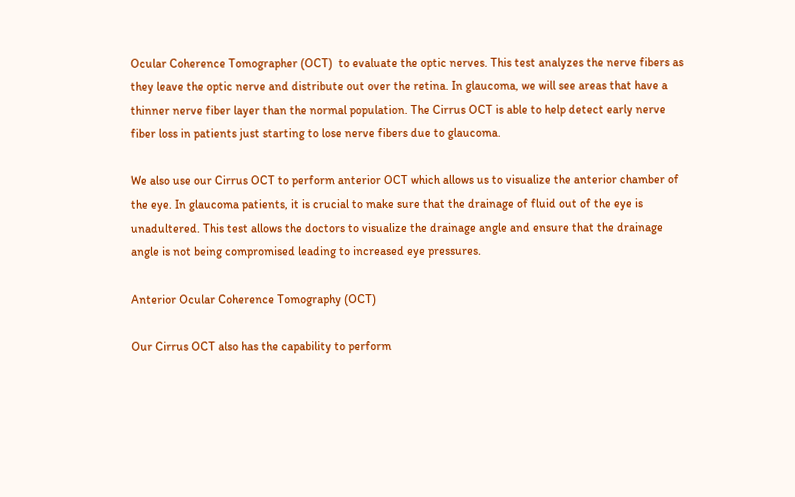Ocular Coherence Tomographer (OCT)  to evaluate the optic nerves. This test analyzes the nerve fibers as they leave the optic nerve and distribute out over the retina. In glaucoma, we will see areas that have a thinner nerve fiber layer than the normal population. The Cirrus OCT is able to help detect early nerve fiber loss in patients just starting to lose nerve fibers due to glaucoma.

We also use our Cirrus OCT to perform anterior OCT which allows us to visualize the anterior chamber of the eye. In glaucoma patients, it is crucial to make sure that the drainage of fluid out of the eye is unadultered. This test allows the doctors to visualize the drainage angle and ensure that the drainage angle is not being compromised leading to increased eye pressures.

Anterior Ocular Coherence Tomography (OCT)

Our Cirrus OCT also has the capability to perform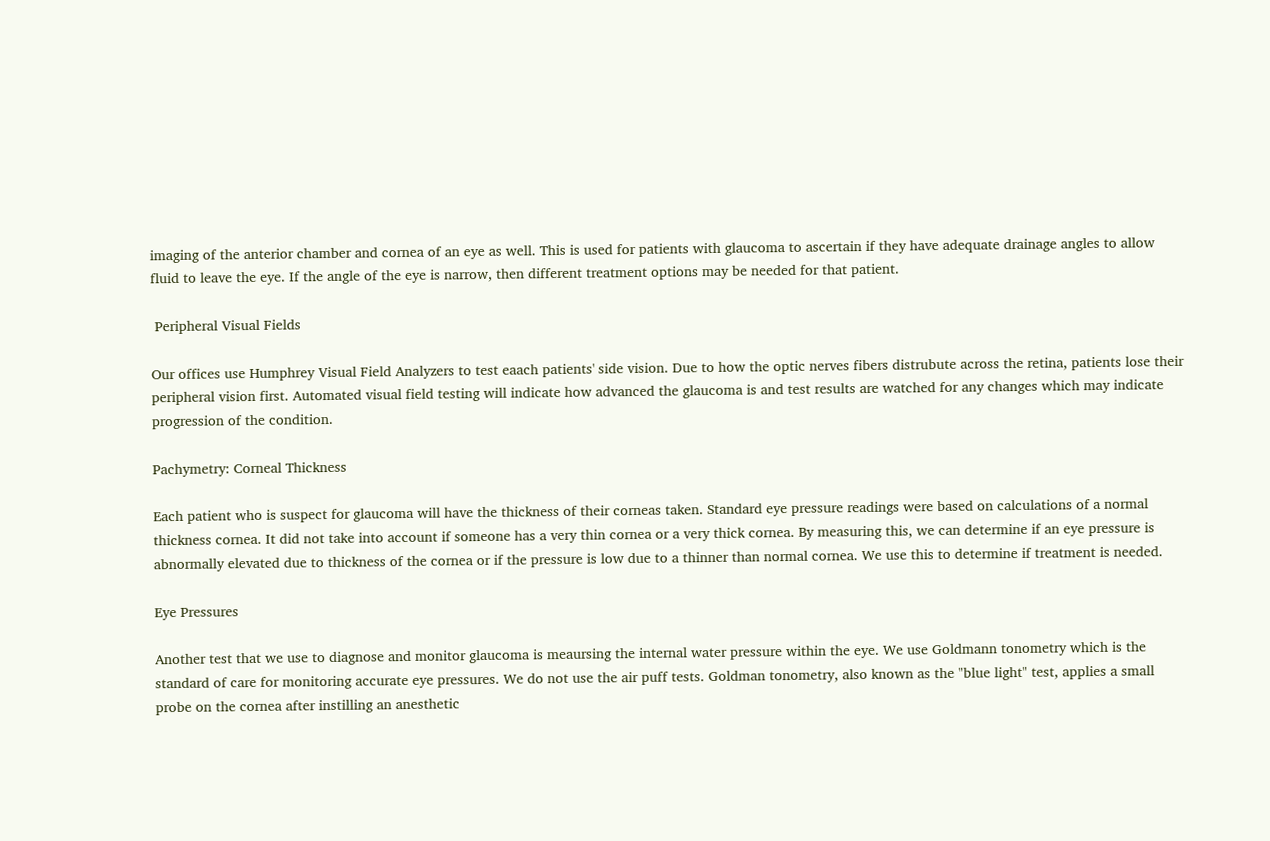imaging of the anterior chamber and cornea of an eye as well. This is used for patients with glaucoma to ascertain if they have adequate drainage angles to allow fluid to leave the eye. If the angle of the eye is narrow, then different treatment options may be needed for that patient.

 Peripheral Visual Fields

Our offices use Humphrey Visual Field Analyzers to test eaach patients' side vision. Due to how the optic nerves fibers distrubute across the retina, patients lose their peripheral vision first. Automated visual field testing will indicate how advanced the glaucoma is and test results are watched for any changes which may indicate progression of the condition.

Pachymetry: Corneal Thickness

Each patient who is suspect for glaucoma will have the thickness of their corneas taken. Standard eye pressure readings were based on calculations of a normal thickness cornea. It did not take into account if someone has a very thin cornea or a very thick cornea. By measuring this, we can determine if an eye pressure is abnormally elevated due to thickness of the cornea or if the pressure is low due to a thinner than normal cornea. We use this to determine if treatment is needed.

Eye Pressures

Another test that we use to diagnose and monitor glaucoma is meaursing the internal water pressure within the eye. We use Goldmann tonometry which is the standard of care for monitoring accurate eye pressures. We do not use the air puff tests. Goldman tonometry, also known as the "blue light" test, applies a small probe on the cornea after instilling an anesthetic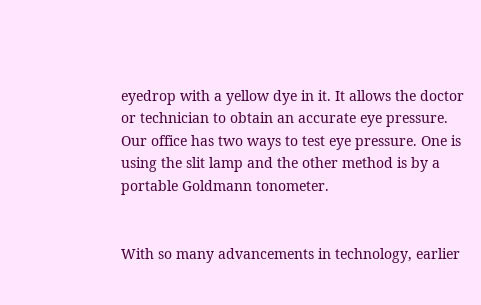eyedrop with a yellow dye in it. It allows the doctor or technician to obtain an accurate eye pressure. Our office has two ways to test eye pressure. One is using the slit lamp and the other method is by a portable Goldmann tonometer.


With so many advancements in technology, earlier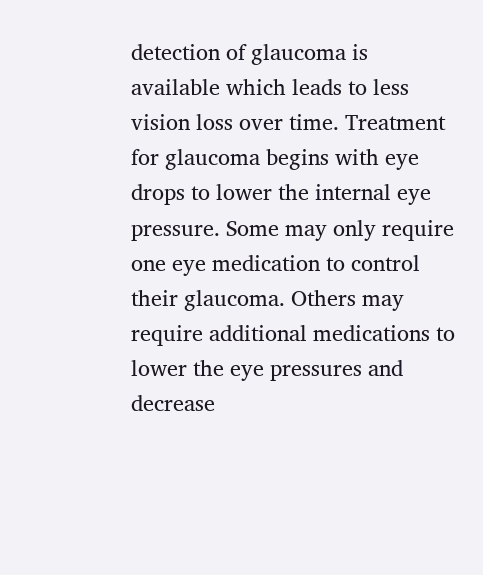detection of glaucoma is available which leads to less vision loss over time. Treatment for glaucoma begins with eye drops to lower the internal eye pressure. Some may only require one eye medication to control their glaucoma. Others may require additional medications to lower the eye pressures and decrease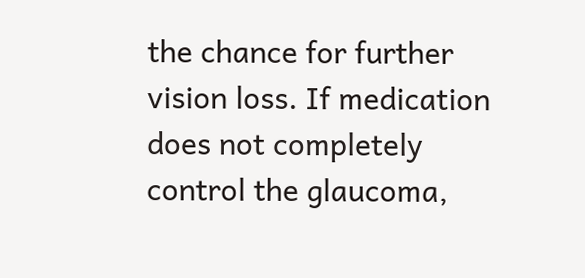the chance for further vision loss. If medication does not completely control the glaucoma,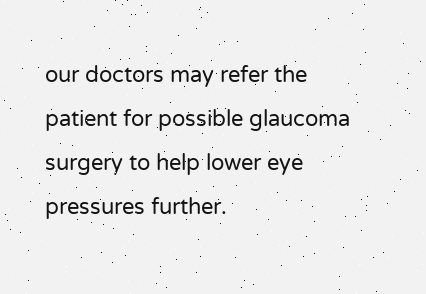our doctors may refer the patient for possible glaucoma surgery to help lower eye pressures further.